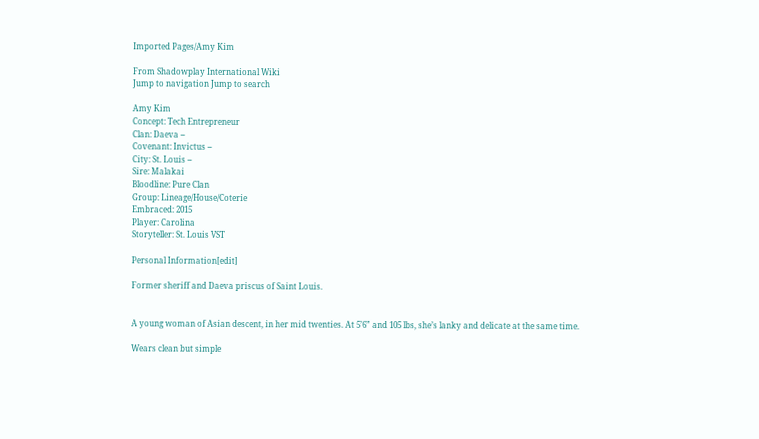Imported Pages/Amy Kim

From Shadowplay International Wiki
Jump to navigation Jump to search

Amy Kim
Concept: Tech Entrepreneur
Clan: Daeva --
Covenant: Invictus --
City: St. Louis --
Sire: Malakai
Bloodline: Pure Clan
Group: Lineage/House/Coterie
Embraced: 2015
Player: Carolina
Storyteller: St. Louis VST

Personal Information[edit]

Former sheriff and Daeva priscus of Saint Louis.


A young woman of Asian descent, in her mid twenties. At 5’6” and 105 lbs, she’s lanky and delicate at the same time.

Wears clean but simple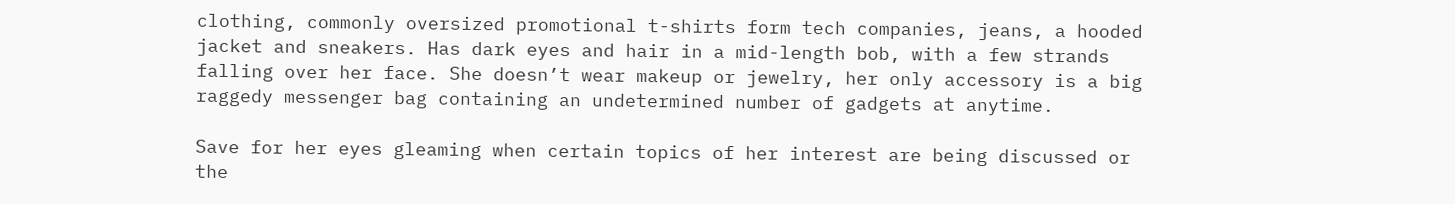clothing, commonly oversized promotional t-shirts form tech companies, jeans, a hooded jacket and sneakers. Has dark eyes and hair in a mid-length bob, with a few strands falling over her face. She doesn’t wear makeup or jewelry, her only accessory is a big raggedy messenger bag containing an undetermined number of gadgets at anytime.

Save for her eyes gleaming when certain topics of her interest are being discussed or the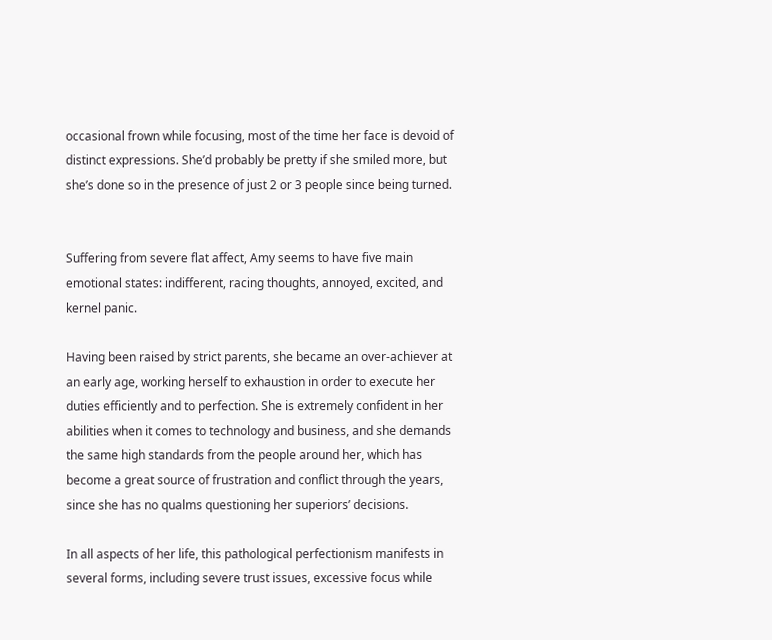occasional frown while focusing, most of the time her face is devoid of distinct expressions. She’d probably be pretty if she smiled more, but she’s done so in the presence of just 2 or 3 people since being turned.


Suffering from severe flat affect, Amy seems to have five main emotional states: indifferent, racing thoughts, annoyed, excited, and kernel panic.

Having been raised by strict parents, she became an over-achiever at an early age, working herself to exhaustion in order to execute her duties efficiently and to perfection. She is extremely confident in her abilities when it comes to technology and business, and she demands the same high standards from the people around her, which has become a great source of frustration and conflict through the years, since she has no qualms questioning her superiors’ decisions.

In all aspects of her life, this pathological perfectionism manifests in several forms, including severe trust issues, excessive focus while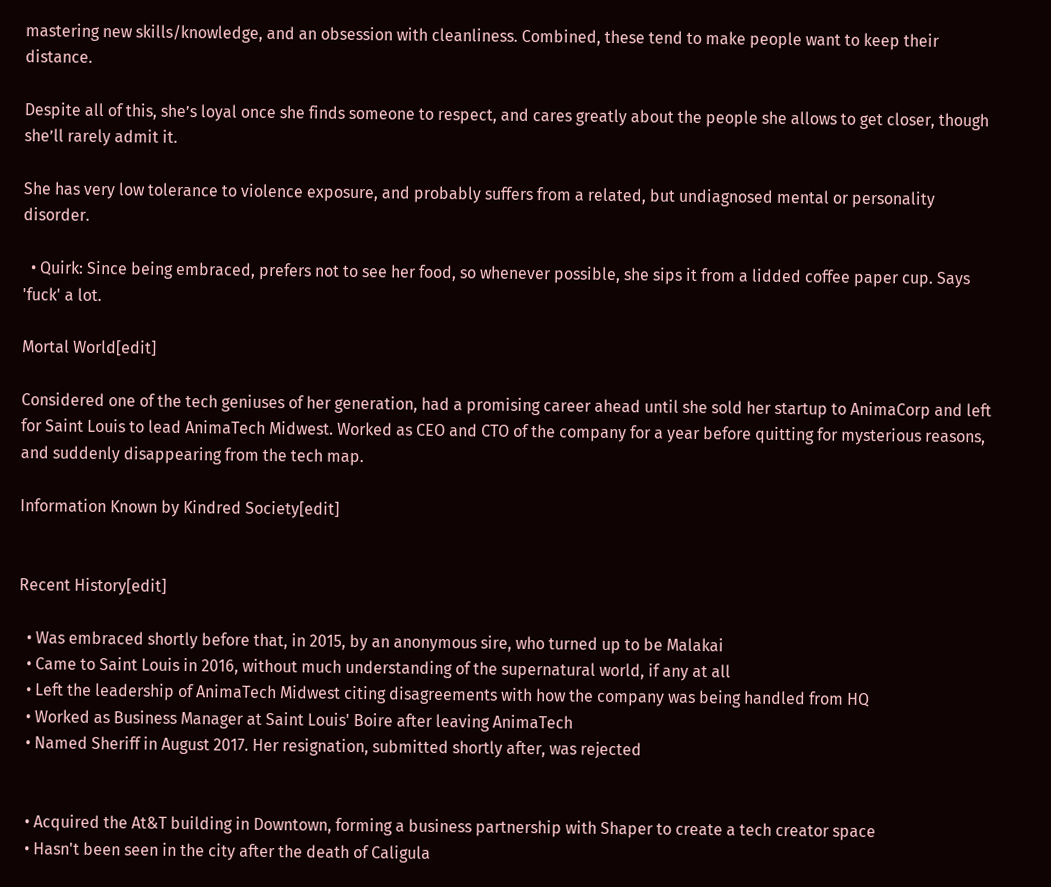mastering new skills/knowledge, and an obsession with cleanliness. Combined, these tend to make people want to keep their distance.

Despite all of this, she’s loyal once she finds someone to respect, and cares greatly about the people she allows to get closer, though she’ll rarely admit it.

She has very low tolerance to violence exposure, and probably suffers from a related, but undiagnosed mental or personality disorder.

  • Quirk: Since being embraced, prefers not to see her food, so whenever possible, she sips it from a lidded coffee paper cup. Says 'fuck' a lot.

Mortal World[edit]

Considered one of the tech geniuses of her generation, had a promising career ahead until she sold her startup to AnimaCorp and left for Saint Louis to lead AnimaTech Midwest. Worked as CEO and CTO of the company for a year before quitting for mysterious reasons, and suddenly disappearing from the tech map.

Information Known by Kindred Society[edit]


Recent History[edit]

  • Was embraced shortly before that, in 2015, by an anonymous sire, who turned up to be Malakai
  • Came to Saint Louis in 2016, without much understanding of the supernatural world, if any at all
  • Left the leadership of AnimaTech Midwest citing disagreements with how the company was being handled from HQ
  • Worked as Business Manager at Saint Louis' Boire after leaving AnimaTech
  • Named Sheriff in August 2017. Her resignation, submitted shortly after, was rejected


  • Acquired the At&T building in Downtown, forming a business partnership with Shaper to create a tech creator space
  • Hasn't been seen in the city after the death of Caligula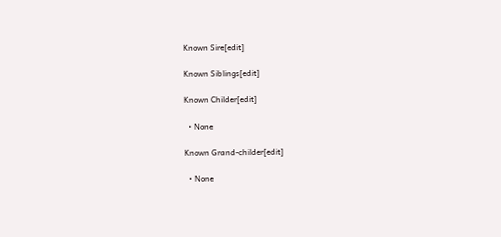Known Sire[edit]

Known Siblings[edit]

Known Childer[edit]

  • None

Known Grand-childer[edit]

  • None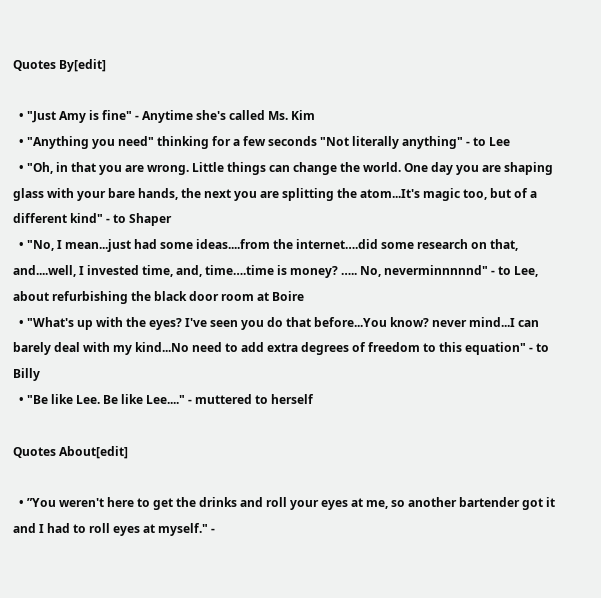Quotes By[edit]

  • "Just Amy is fine" - Anytime she's called Ms. Kim
  • "Anything you need" thinking for a few seconds "Not literally anything" - to Lee
  • "Oh, in that you are wrong. Little things can change the world. One day you are shaping glass with your bare hands, the next you are splitting the atom...It's magic too, but of a different kind" - to Shaper
  • "No, I mean...just had some ideas....from the internet….did some research on that, and....well, I invested time, and, time….time is money? ….. No, neverminnnnnd" - to Lee, about refurbishing the black door room at Boire
  • "What's up with the eyes? I've seen you do that before...You know? never mind...I can barely deal with my kind...No need to add extra degrees of freedom to this equation" - to Billy
  • "Be like Lee. Be like Lee...." - muttered to herself

Quotes About[edit]

  • ”You weren't here to get the drinks and roll your eyes at me, so another bartender got it and I had to roll eyes at myself." -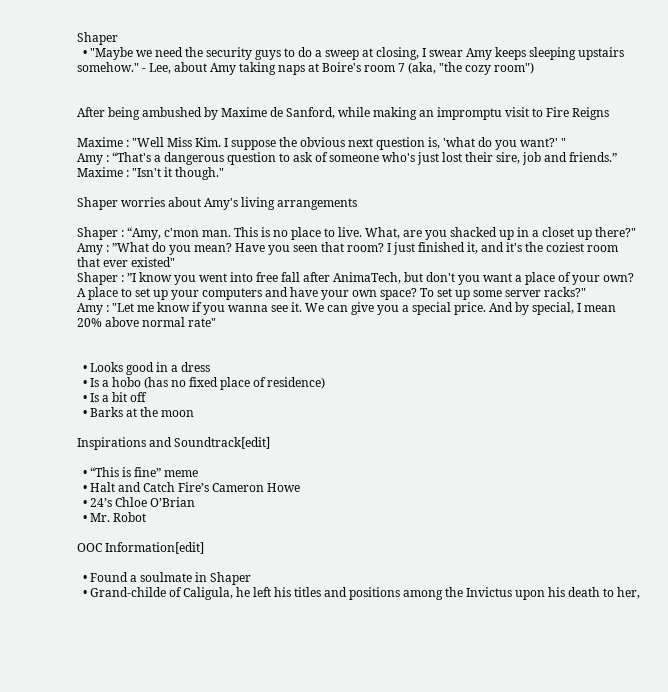Shaper
  • "Maybe we need the security guys to do a sweep at closing, I swear Amy keeps sleeping upstairs somehow." - Lee, about Amy taking naps at Boire's room 7 (aka, "the cozy room")


After being ambushed by Maxime de Sanford, while making an impromptu visit to Fire Reigns

Maxime : "Well Miss Kim. I suppose the obvious next question is, 'what do you want?' "
Amy : “That's a dangerous question to ask of someone who's just lost their sire, job and friends.”
Maxime : "Isn't it though."

Shaper worries about Amy's living arrangements

Shaper : “Amy, c'mon man. This is no place to live. What, are you shacked up in a closet up there?"
Amy : ”What do you mean? Have you seen that room? I just finished it, and it's the coziest room that ever existed"
Shaper : ”I know you went into free fall after AnimaTech, but don't you want a place of your own? A place to set up your computers and have your own space? To set up some server racks?"
Amy : "Let me know if you wanna see it. We can give you a special price. And by special, I mean 20% above normal rate"


  • Looks good in a dress
  • Is a hobo (has no fixed place of residence)
  • Is a bit off
  • Barks at the moon

Inspirations and Soundtrack[edit]

  • “This is fine” meme
  • Halt and Catch Fire’s Cameron Howe
  • 24’s Chloe O’Brian
  • Mr. Robot

OOC Information[edit]

  • Found a soulmate in Shaper
  • Grand-childe of Caligula, he left his titles and positions among the Invictus upon his death to her,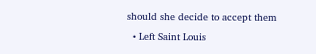should she decide to accept them
  • Left Saint Louis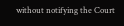without notifying the Court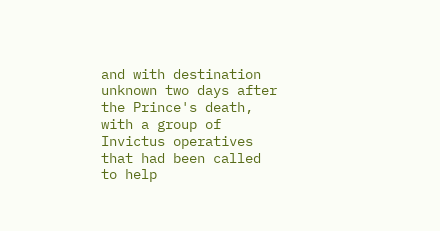and with destination unknown two days after the Prince's death, with a group of Invictus operatives that had been called to help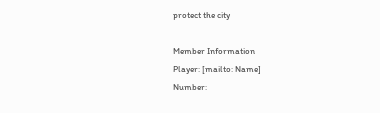protect the city

Member Information
Player: [mailto: Name]
Number: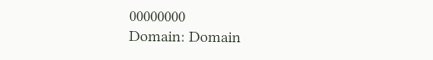00000000
Domain: Domain